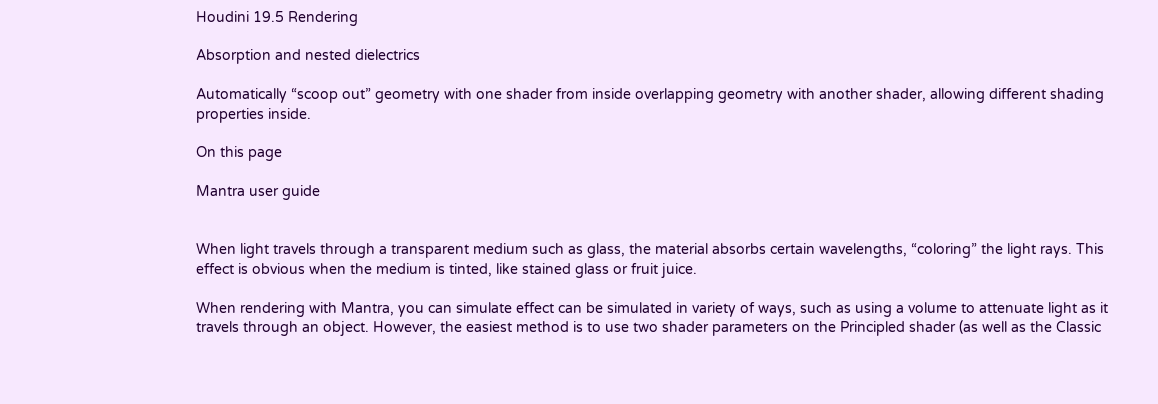Houdini 19.5 Rendering

Absorption and nested dielectrics

Automatically “scoop out” geometry with one shader from inside overlapping geometry with another shader, allowing different shading properties inside.

On this page

Mantra user guide


When light travels through a transparent medium such as glass, the material absorbs certain wavelengths, “coloring” the light rays. This effect is obvious when the medium is tinted, like stained glass or fruit juice.

When rendering with Mantra, you can simulate effect can be simulated in variety of ways, such as using a volume to attenuate light as it travels through an object. However, the easiest method is to use two shader parameters on the Principled shader (as well as the Classic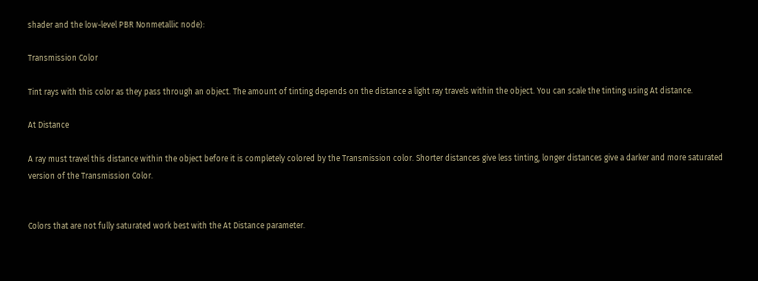shader and the low-level PBR Nonmetallic node):

Transmission Color

Tint rays with this color as they pass through an object. The amount of tinting depends on the distance a light ray travels within the object. You can scale the tinting using At distance.

At Distance

A ray must travel this distance within the object before it is completely colored by the Transmission color. Shorter distances give less tinting, longer distances give a darker and more saturated version of the Transmission Color.


Colors that are not fully saturated work best with the At Distance parameter.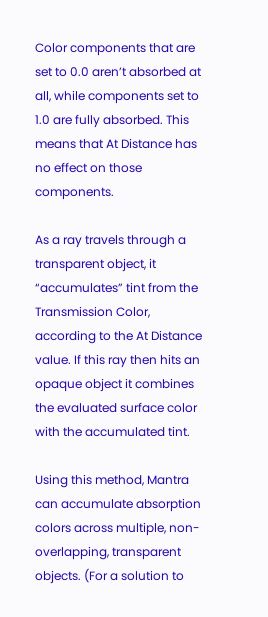Color components that are set to 0.0 aren’t absorbed at all, while components set to 1.0 are fully absorbed. This means that At Distance has no effect on those components.

As a ray travels through a transparent object, it “accumulates” tint from the Transmission Color, according to the At Distance value. If this ray then hits an opaque object it combines the evaluated surface color with the accumulated tint.

Using this method, Mantra can accumulate absorption colors across multiple, non-overlapping, transparent objects. (For a solution to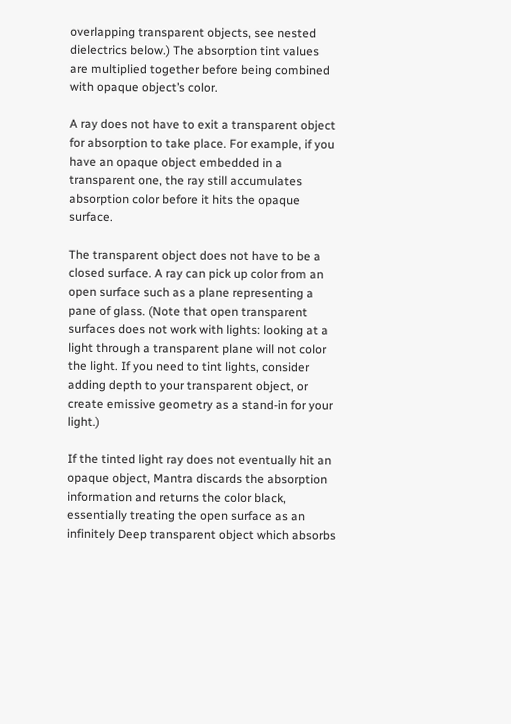overlapping transparent objects, see nested dielectrics below.) The absorption tint values are multiplied together before being combined with opaque object’s color.

A ray does not have to exit a transparent object for absorption to take place. For example, if you have an opaque object embedded in a transparent one, the ray still accumulates absorption color before it hits the opaque surface.

The transparent object does not have to be a closed surface. A ray can pick up color from an open surface such as a plane representing a pane of glass. (Note that open transparent surfaces does not work with lights: looking at a light through a transparent plane will not color the light. If you need to tint lights, consider adding depth to your transparent object, or create emissive geometry as a stand-in for your light.)

If the tinted light ray does not eventually hit an opaque object, Mantra discards the absorption information and returns the color black, essentially treating the open surface as an infinitely Deep transparent object which absorbs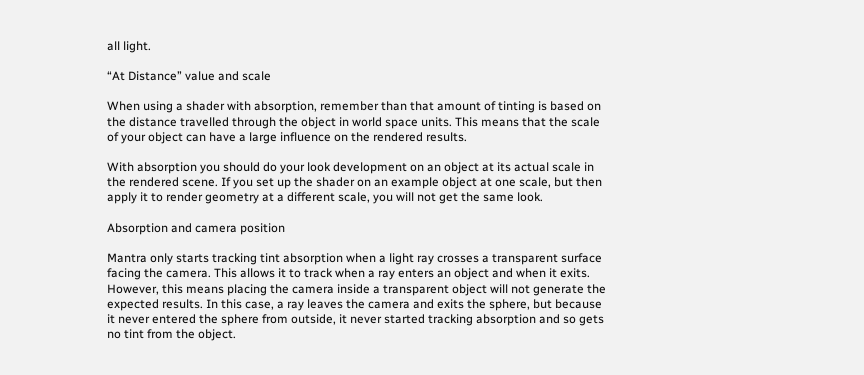all light.

“At Distance” value and scale

When using a shader with absorption, remember than that amount of tinting is based on the distance travelled through the object in world space units. This means that the scale of your object can have a large influence on the rendered results.

With absorption you should do your look development on an object at its actual scale in the rendered scene. If you set up the shader on an example object at one scale, but then apply it to render geometry at a different scale, you will not get the same look.

Absorption and camera position

Mantra only starts tracking tint absorption when a light ray crosses a transparent surface facing the camera. This allows it to track when a ray enters an object and when it exits. However, this means placing the camera inside a transparent object will not generate the expected results. In this case, a ray leaves the camera and exits the sphere, but because it never entered the sphere from outside, it never started tracking absorption and so gets no tint from the object.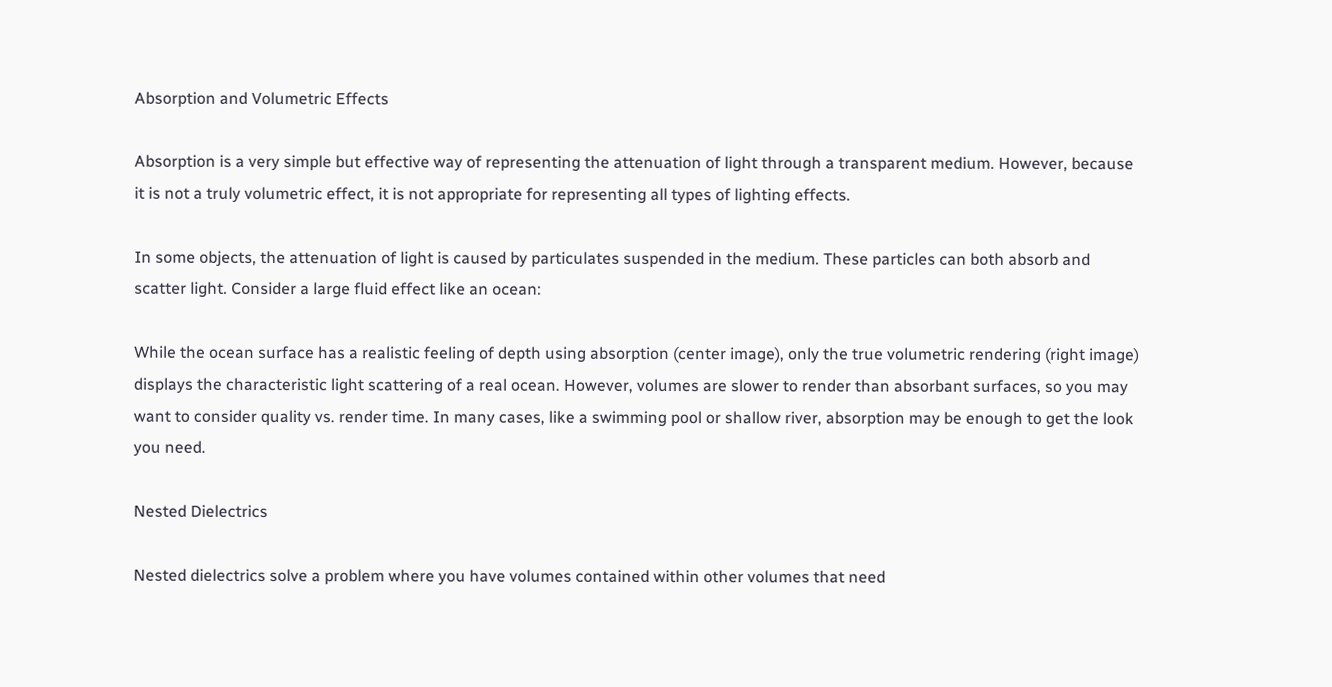Absorption and Volumetric Effects

Absorption is a very simple but effective way of representing the attenuation of light through a transparent medium. However, because it is not a truly volumetric effect, it is not appropriate for representing all types of lighting effects.

In some objects, the attenuation of light is caused by particulates suspended in the medium. These particles can both absorb and scatter light. Consider a large fluid effect like an ocean:

While the ocean surface has a realistic feeling of depth using absorption (center image), only the true volumetric rendering (right image) displays the characteristic light scattering of a real ocean. However, volumes are slower to render than absorbant surfaces, so you may want to consider quality vs. render time. In many cases, like a swimming pool or shallow river, absorption may be enough to get the look you need.

Nested Dielectrics

Nested dielectrics solve a problem where you have volumes contained within other volumes that need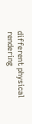different physical rendering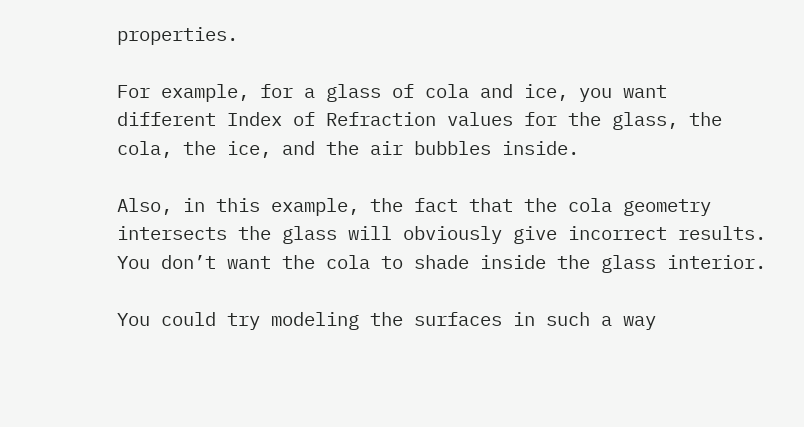properties.

For example, for a glass of cola and ice, you want different Index of Refraction values for the glass, the cola, the ice, and the air bubbles inside.

Also, in this example, the fact that the cola geometry intersects the glass will obviously give incorrect results. You don’t want the cola to shade inside the glass interior.

You could try modeling the surfaces in such a way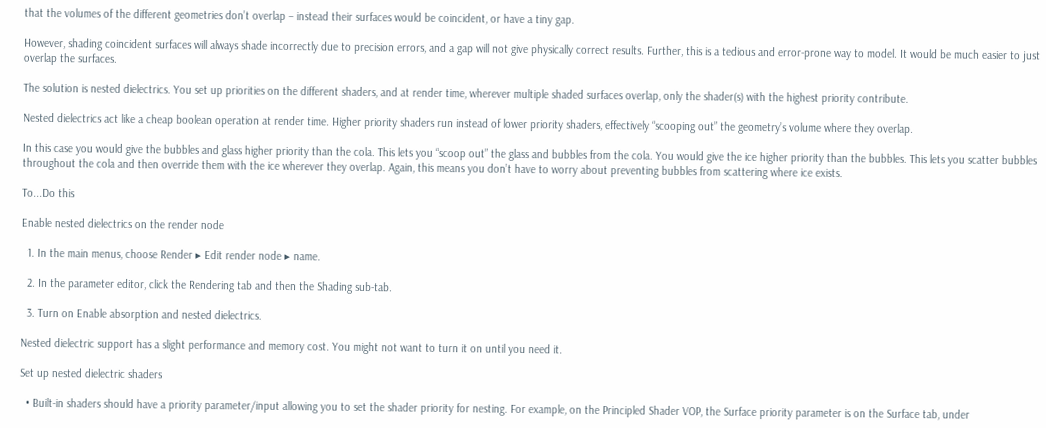that the volumes of the different geometries don’t overlap – instead their surfaces would be coincident, or have a tiny gap.

However, shading coincident surfaces will always shade incorrectly due to precision errors, and a gap will not give physically correct results. Further, this is a tedious and error-prone way to model. It would be much easier to just overlap the surfaces.

The solution is nested dielectrics. You set up priorities on the different shaders, and at render time, wherever multiple shaded surfaces overlap, only the shader(s) with the highest priority contribute.

Nested dielectrics act like a cheap boolean operation at render time. Higher priority shaders run instead of lower priority shaders, effectively “scooping out” the geometry’s volume where they overlap.

In this case you would give the bubbles and glass higher priority than the cola. This lets you “scoop out” the glass and bubbles from the cola. You would give the ice higher priority than the bubbles. This lets you scatter bubbles throughout the cola and then override them with the ice wherever they overlap. Again, this means you don’t have to worry about preventing bubbles from scattering where ice exists.

To...Do this

Enable nested dielectrics on the render node

  1. In the main menus, choose Render ▸ Edit render node ▸ name.

  2. In the parameter editor, click the Rendering tab and then the Shading sub-tab.

  3. Turn on Enable absorption and nested dielectrics.

Nested dielectric support has a slight performance and memory cost. You might not want to turn it on until you need it.

Set up nested dielectric shaders

  • Built-in shaders should have a priority parameter/input allowing you to set the shader priority for nesting. For example, on the Principled Shader VOP, the Surface priority parameter is on the Surface tab, under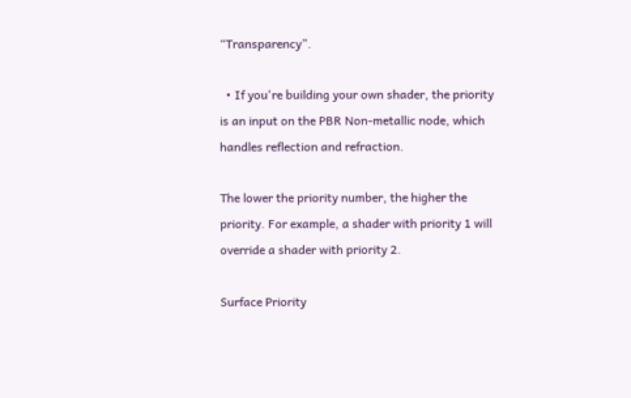“Transparency”.

  • If you're building your own shader, the priority is an input on the PBR Non-metallic node, which handles reflection and refraction.

The lower the priority number, the higher the priority. For example, a shader with priority 1 will override a shader with priority 2.

Surface Priority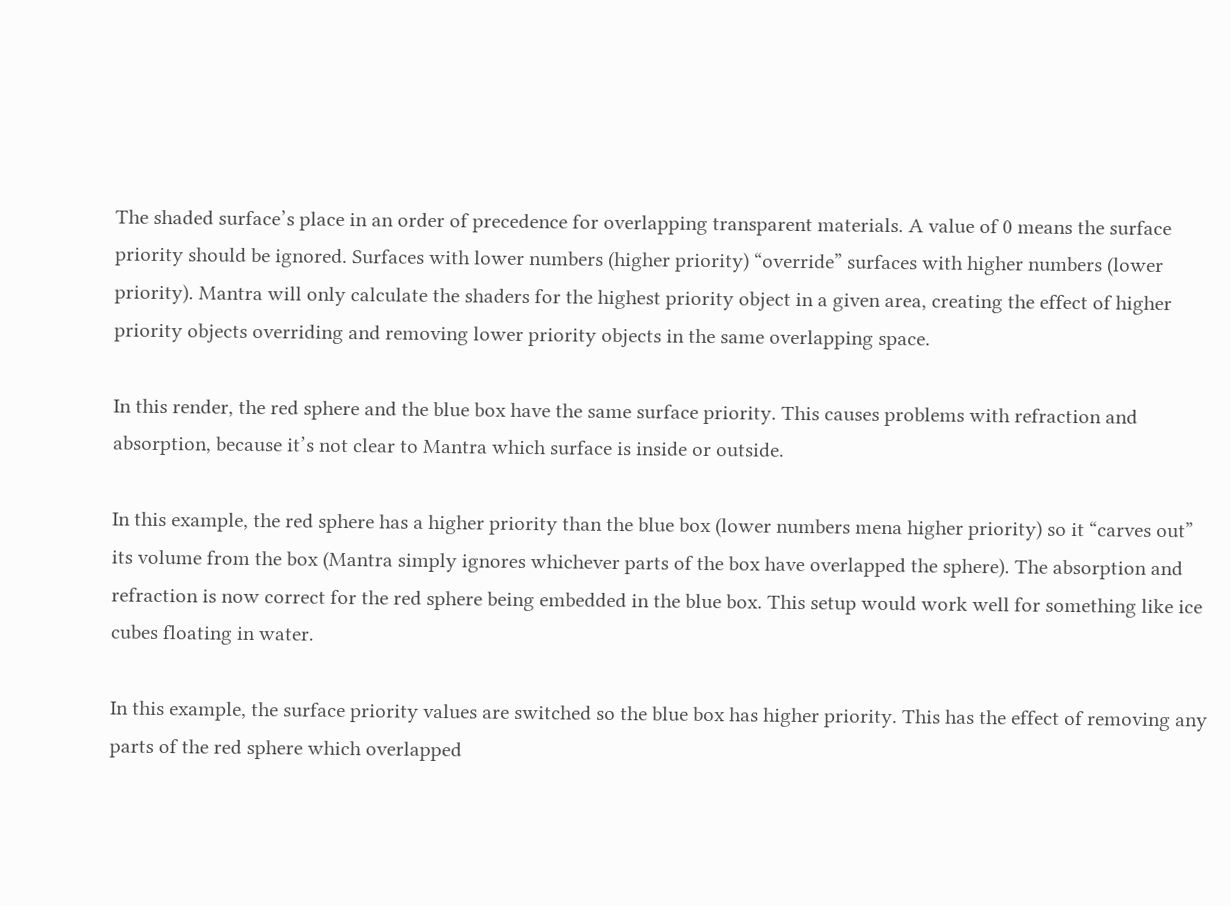The shaded surface’s place in an order of precedence for overlapping transparent materials. A value of 0 means the surface priority should be ignored. Surfaces with lower numbers (higher priority) “override” surfaces with higher numbers (lower priority). Mantra will only calculate the shaders for the highest priority object in a given area, creating the effect of higher priority objects overriding and removing lower priority objects in the same overlapping space.

In this render, the red sphere and the blue box have the same surface priority. This causes problems with refraction and absorption, because it’s not clear to Mantra which surface is inside or outside.

In this example, the red sphere has a higher priority than the blue box (lower numbers mena higher priority) so it “carves out” its volume from the box (Mantra simply ignores whichever parts of the box have overlapped the sphere). The absorption and refraction is now correct for the red sphere being embedded in the blue box. This setup would work well for something like ice cubes floating in water.

In this example, the surface priority values are switched so the blue box has higher priority. This has the effect of removing any parts of the red sphere which overlapped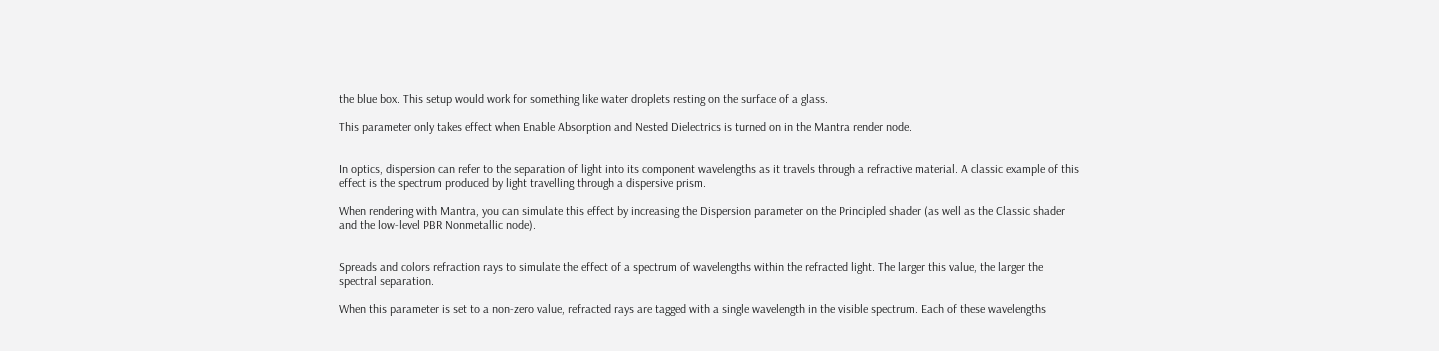the blue box. This setup would work for something like water droplets resting on the surface of a glass.

This parameter only takes effect when Enable Absorption and Nested Dielectrics is turned on in the Mantra render node.


In optics, dispersion can refer to the separation of light into its component wavelengths as it travels through a refractive material. A classic example of this effect is the spectrum produced by light travelling through a dispersive prism.

When rendering with Mantra, you can simulate this effect by increasing the Dispersion parameter on the Principled shader (as well as the Classic shader and the low-level PBR Nonmetallic node).


Spreads and colors refraction rays to simulate the effect of a spectrum of wavelengths within the refracted light. The larger this value, the larger the spectral separation.

When this parameter is set to a non-zero value, refracted rays are tagged with a single wavelength in the visible spectrum. Each of these wavelengths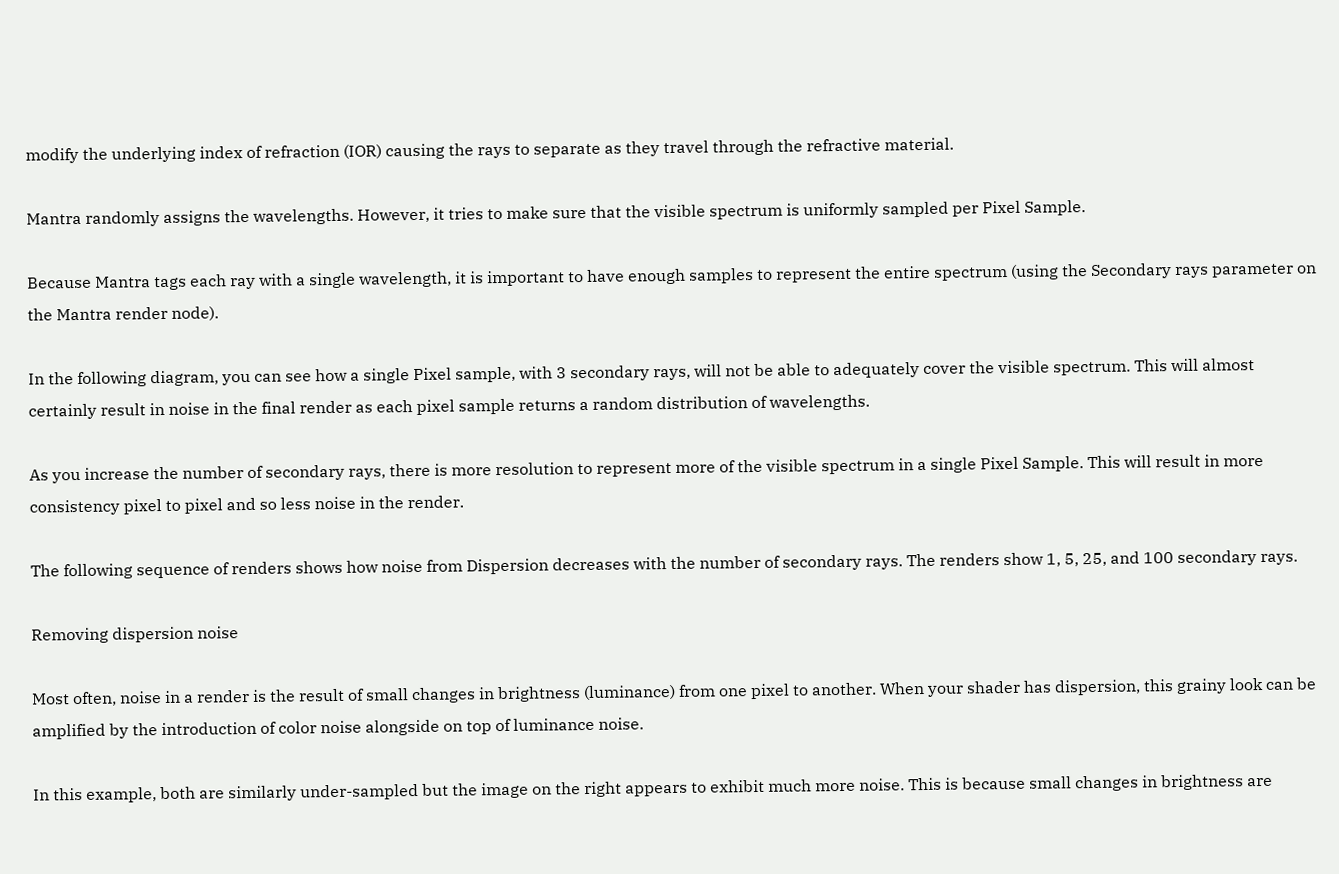modify the underlying index of refraction (IOR) causing the rays to separate as they travel through the refractive material.

Mantra randomly assigns the wavelengths. However, it tries to make sure that the visible spectrum is uniformly sampled per Pixel Sample.

Because Mantra tags each ray with a single wavelength, it is important to have enough samples to represent the entire spectrum (using the Secondary rays parameter on the Mantra render node).

In the following diagram, you can see how a single Pixel sample, with 3 secondary rays, will not be able to adequately cover the visible spectrum. This will almost certainly result in noise in the final render as each pixel sample returns a random distribution of wavelengths.

As you increase the number of secondary rays, there is more resolution to represent more of the visible spectrum in a single Pixel Sample. This will result in more consistency pixel to pixel and so less noise in the render.

The following sequence of renders shows how noise from Dispersion decreases with the number of secondary rays. The renders show 1, 5, 25, and 100 secondary rays.

Removing dispersion noise

Most often, noise in a render is the result of small changes in brightness (luminance) from one pixel to another. When your shader has dispersion, this grainy look can be amplified by the introduction of color noise alongside on top of luminance noise.

In this example, both are similarly under-sampled but the image on the right appears to exhibit much more noise. This is because small changes in brightness are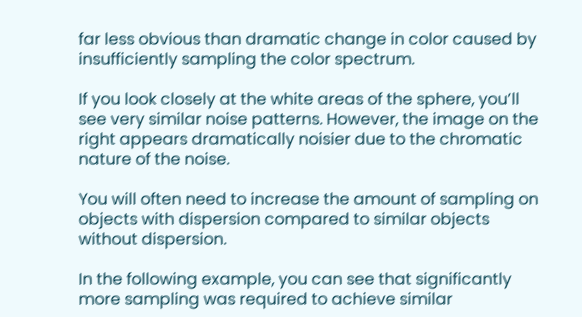far less obvious than dramatic change in color caused by insufficiently sampling the color spectrum.

If you look closely at the white areas of the sphere, you’ll see very similar noise patterns. However, the image on the right appears dramatically noisier due to the chromatic nature of the noise.

You will often need to increase the amount of sampling on objects with dispersion compared to similar objects without dispersion.

In the following example, you can see that significantly more sampling was required to achieve similar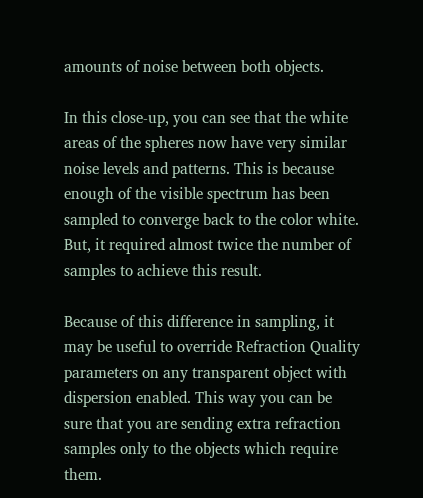amounts of noise between both objects.

In this close-up, you can see that the white areas of the spheres now have very similar noise levels and patterns. This is because enough of the visible spectrum has been sampled to converge back to the color white. But, it required almost twice the number of samples to achieve this result.

Because of this difference in sampling, it may be useful to override Refraction Quality parameters on any transparent object with dispersion enabled. This way you can be sure that you are sending extra refraction samples only to the objects which require them.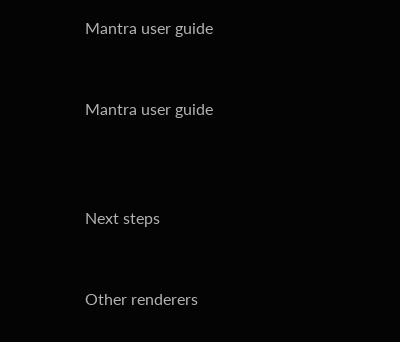Mantra user guide


Mantra user guide



Next steps


Other renderers